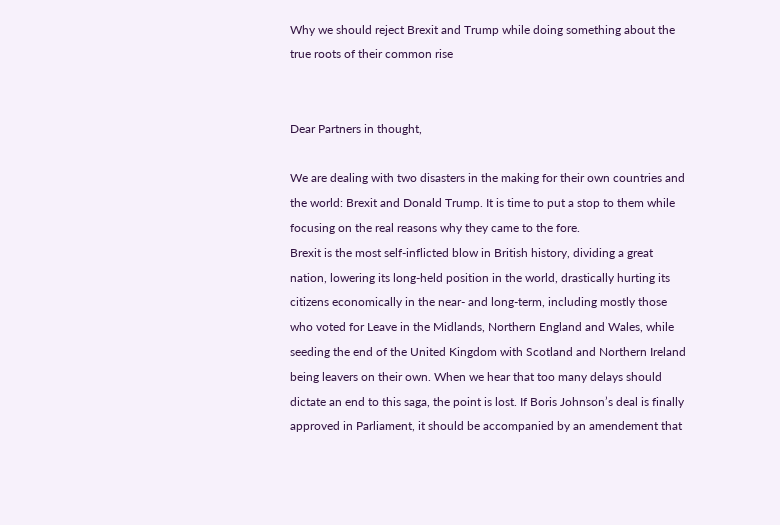Why we should reject Brexit and Trump while doing something about the true roots of their common rise


Dear Partners in thought,

We are dealing with two disasters in the making for their own countries and the world: Brexit and Donald Trump. It is time to put a stop to them while focusing on the real reasons why they came to the fore.
Brexit is the most self-inflicted blow in British history, dividing a great nation, lowering its long-held position in the world, drastically hurting its citizens economically in the near- and long-term, including mostly those who voted for Leave in the Midlands, Northern England and Wales, while seeding the end of the United Kingdom with Scotland and Northern Ireland being leavers on their own. When we hear that too many delays should dictate an end to this saga, the point is lost. If Boris Johnson’s deal is finally approved in Parliament, it should be accompanied by an amendement that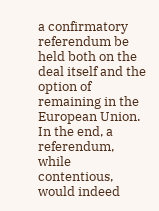a confirmatory referendum be held both on the deal itself and the option of remaining in the European Union. In the end, a referendum, while contentious, would indeed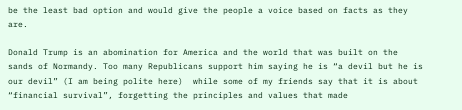be the least bad option and would give the people a voice based on facts as they are.

Donald Trump is an abomination for America and the world that was built on the sands of Normandy. Too many Republicans support him saying he is “a devil but he is our devil” (I am being polite here)  while some of my friends say that it is about “financial survival”, forgetting the principles and values that made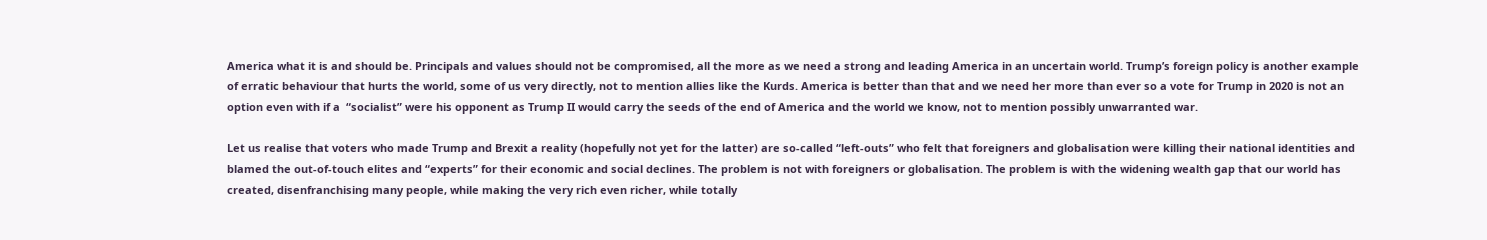America what it is and should be. Principals and values should not be compromised, all the more as we need a strong and leading America in an uncertain world. Trump’s foreign policy is another example of erratic behaviour that hurts the world, some of us very directly, not to mention allies like the Kurds. America is better than that and we need her more than ever so a vote for Trump in 2020 is not an option even with if a  “socialist” were his opponent as Trump II would carry the seeds of the end of America and the world we know, not to mention possibly unwarranted war.

Let us realise that voters who made Trump and Brexit a reality (hopefully not yet for the latter) are so-called “left-outs” who felt that foreigners and globalisation were killing their national identities and blamed the out-of-touch elites and “experts” for their economic and social declines. The problem is not with foreigners or globalisation. The problem is with the widening wealth gap that our world has created, disenfranchising many people, while making the very rich even richer, while totally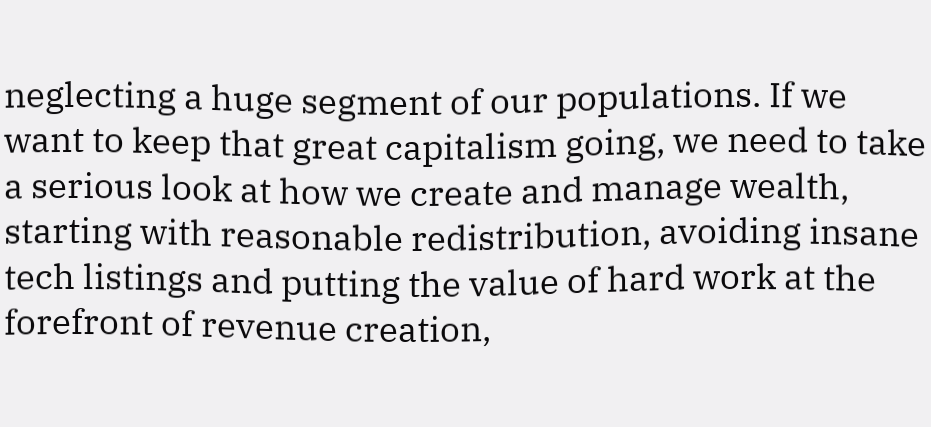neglecting a huge segment of our populations. If we want to keep that great capitalism going, we need to take a serious look at how we create and manage wealth, starting with reasonable redistribution, avoiding insane tech listings and putting the value of hard work at the forefront of revenue creation,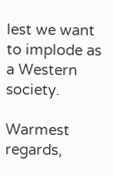lest we want to implode as a Western society.

Warmest regards,